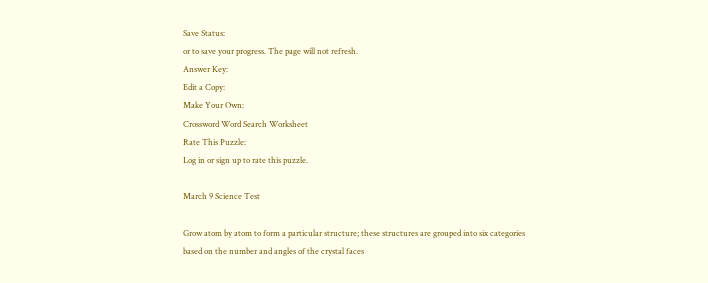Save Status:
or to save your progress. The page will not refresh.
Answer Key:
Edit a Copy:
Make Your Own:
Crossword Word Search Worksheet
Rate This Puzzle:
Log in or sign up to rate this puzzle.

March 9 Science Test

Grow atom by atom to form a particular structure; these structures are grouped into six categories based on the number and angles of the crystal faces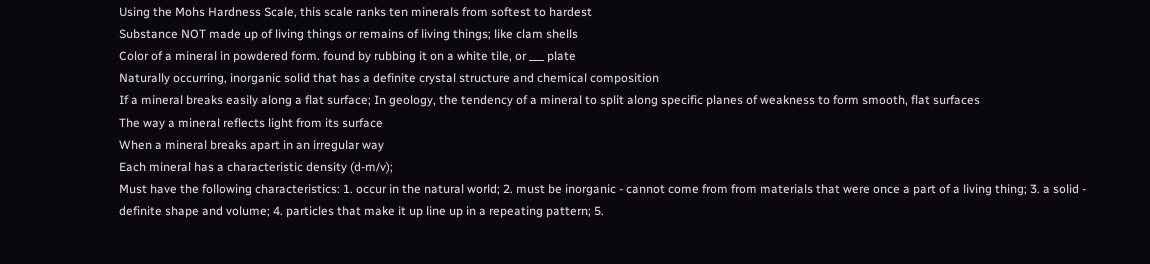Using the Mohs Hardness Scale, this scale ranks ten minerals from softest to hardest
Substance NOT made up of living things or remains of living things; like clam shells
Color of a mineral in powdered form. found by rubbing it on a white tile, or ___ plate
Naturally occurring, inorganic solid that has a definite crystal structure and chemical composition
If a mineral breaks easily along a flat surface; In geology, the tendency of a mineral to split along specific planes of weakness to form smooth, flat surfaces
The way a mineral reflects light from its surface
When a mineral breaks apart in an irregular way
Each mineral has a characteristic density (d-m/v);
Must have the following characteristics: 1. occur in the natural world; 2. must be inorganic - cannot come from from materials that were once a part of a living thing; 3. a solid - definite shape and volume; 4. particles that make it up line up in a repeating pattern; 5.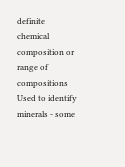definite chemical composition or range of compositions
Used to identify minerals - some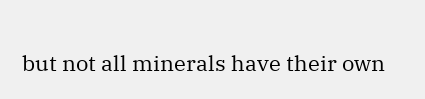but not all minerals have their own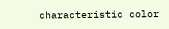characteristic color